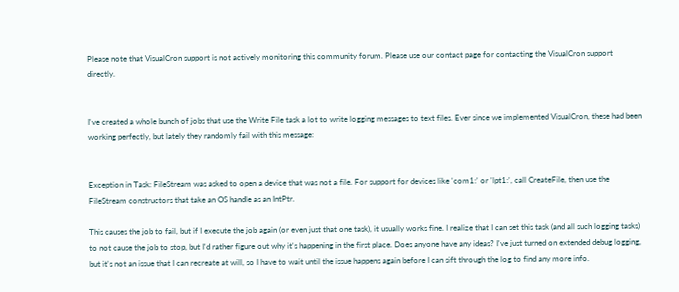Please note that VisualCron support is not actively monitoring this community forum. Please use our contact page for contacting the VisualCron support directly.


I've created a whole bunch of jobs that use the Write File task a lot to write logging messages to text files. Ever since we implemented VisualCron, these had been working perfectly, but lately they randomly fail with this message:


Exception in Task: FileStream was asked to open a device that was not a file. For support for devices like 'com1:' or 'lpt1:', call CreateFile, then use the FileStream constructors that take an OS handle as an IntPtr.

This causes the job to fail, but if I execute the job again (or even just that one task), it usually works fine. I realize that I can set this task (and all such logging tasks) to not cause the job to stop, but I'd rather figure out why it's happening in the first place. Does anyone have any ideas? I've just turned on extended debug logging, but it's not an issue that I can recreate at will, so I have to wait until the issue happens again before I can sift through the log to find any more info.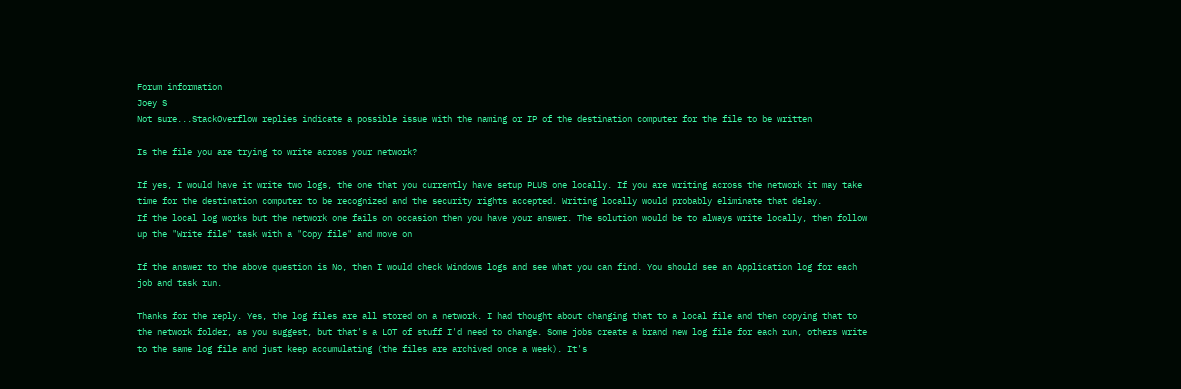Forum information
Joey S
Not sure...StackOverflow replies indicate a possible issue with the naming or IP of the destination computer for the file to be written

Is the file you are trying to write across your network?

If yes, I would have it write two logs, the one that you currently have setup PLUS one locally. If you are writing across the network it may take time for the destination computer to be recognized and the security rights accepted. Writing locally would probably eliminate that delay.
If the local log works but the network one fails on occasion then you have your answer. The solution would be to always write locally, then follow up the "Write file" task with a "Copy file" and move on

If the answer to the above question is No, then I would check Windows logs and see what you can find. You should see an Application log for each job and task run.

Thanks for the reply. Yes, the log files are all stored on a network. I had thought about changing that to a local file and then copying that to the network folder, as you suggest, but that's a LOT of stuff I'd need to change. Some jobs create a brand new log file for each run, others write to the same log file and just keep accumulating (the files are archived once a week). It's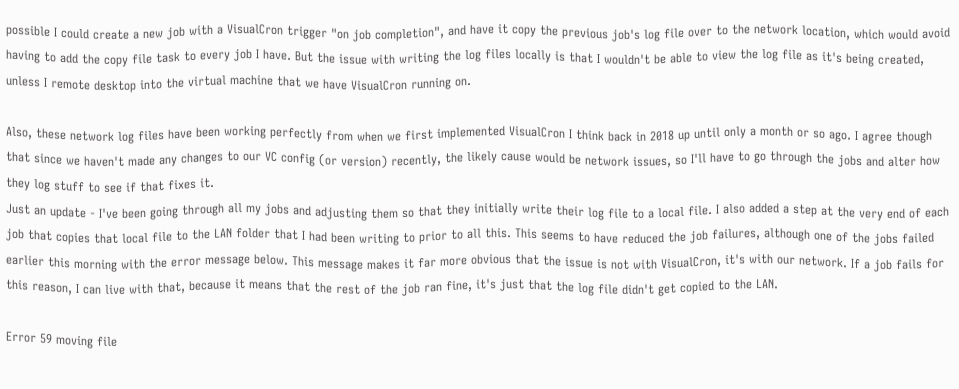possible I could create a new job with a VisualCron trigger "on job completion", and have it copy the previous job's log file over to the network location, which would avoid having to add the copy file task to every job I have. But the issue with writing the log files locally is that I wouldn't be able to view the log file as it's being created, unless I remote desktop into the virtual machine that we have VisualCron running on.

Also, these network log files have been working perfectly from when we first implemented VisualCron I think back in 2018 up until only a month or so ago. I agree though that since we haven't made any changes to our VC config (or version) recently, the likely cause would be network issues, so I'll have to go through the jobs and alter how they log stuff to see if that fixes it.
Just an update - I've been going through all my jobs and adjusting them so that they initially write their log file to a local file. I also added a step at the very end of each job that copies that local file to the LAN folder that I had been writing to prior to all this. This seems to have reduced the job failures, although one of the jobs failed earlier this morning with the error message below. This message makes it far more obvious that the issue is not with VisualCron, it's with our network. If a job fails for this reason, I can live with that, because it means that the rest of the job ran fine, it's just that the log file didn't get copied to the LAN.

Error 59 moving file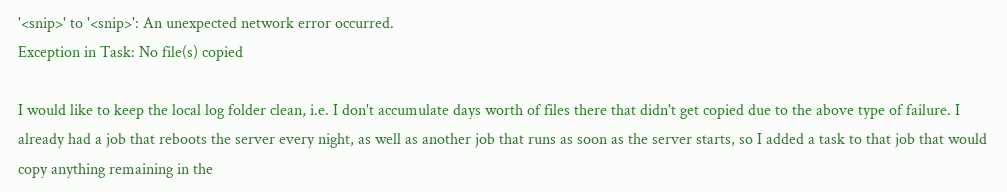'<snip>' to '<snip>': An unexpected network error occurred.
Exception in Task: No file(s) copied

I would like to keep the local log folder clean, i.e. I don't accumulate days worth of files there that didn't get copied due to the above type of failure. I already had a job that reboots the server every night, as well as another job that runs as soon as the server starts, so I added a task to that job that would copy anything remaining in the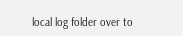local log folder over to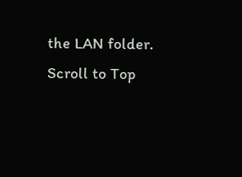the LAN folder.
Scroll to Top